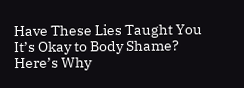Have These Lies Taught You It’s Okay to Body Shame? Here’s Why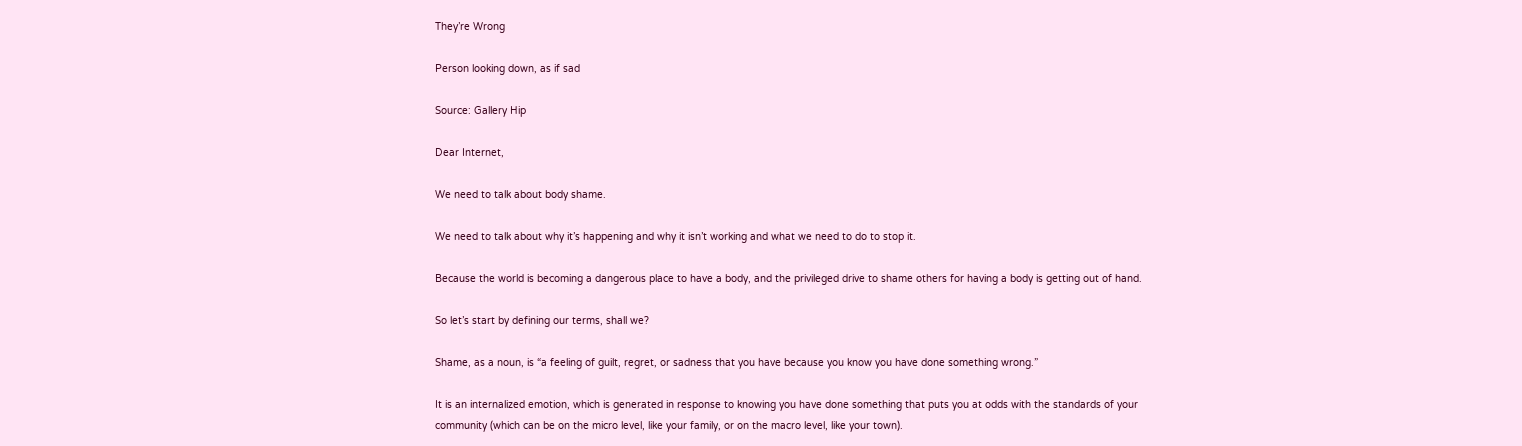They’re Wrong

Person looking down, as if sad

Source: Gallery Hip

Dear Internet,

We need to talk about body shame.

We need to talk about why it’s happening and why it isn’t working and what we need to do to stop it.

Because the world is becoming a dangerous place to have a body, and the privileged drive to shame others for having a body is getting out of hand.

So let’s start by defining our terms, shall we?

Shame, as a noun, is “a feeling of guilt, regret, or sadness that you have because you know you have done something wrong.”

It is an internalized emotion, which is generated in response to knowing you have done something that puts you at odds with the standards of your community (which can be on the micro level, like your family, or on the macro level, like your town).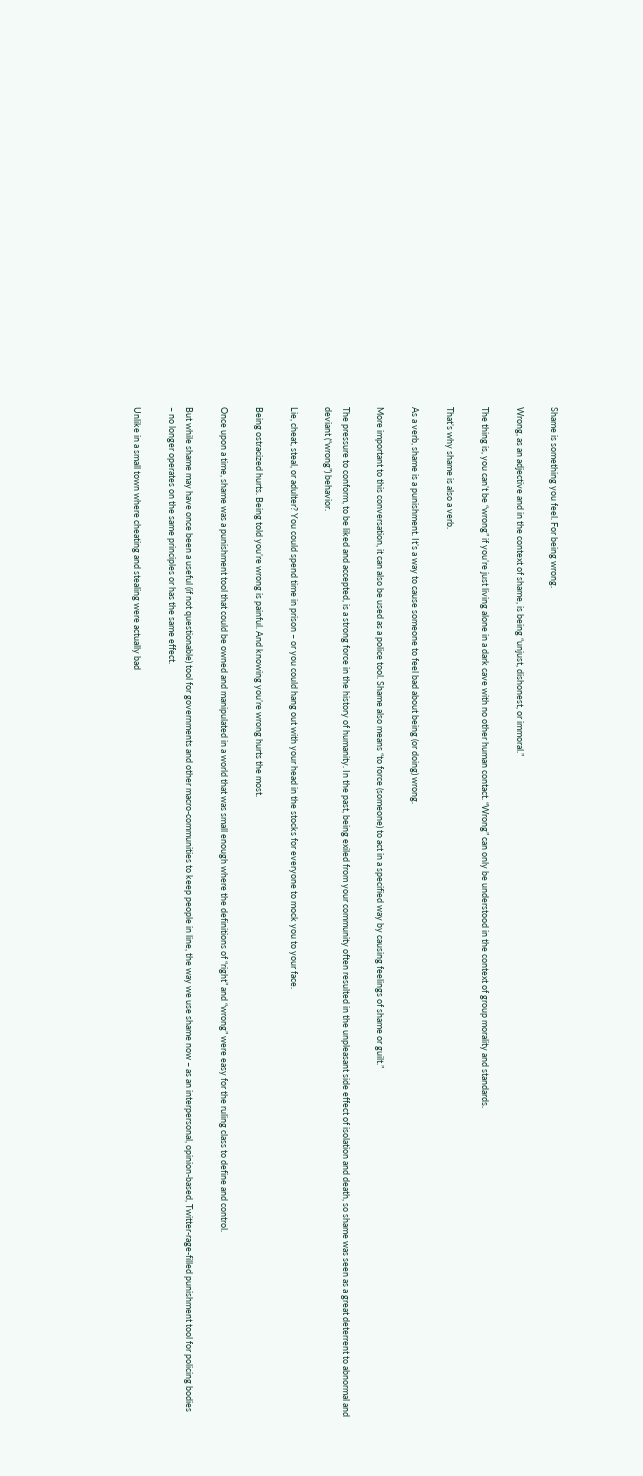Shame is something you feel. For being wrong.

Wrong, as an adjective and in the context of shame, is being “unjust, dishonest, or immoral.”

The thing is, you can’t be “wrong” if you’re just living alone in a dark cave with no other human contact. “Wrong” can only be understood in the context of group morality and standards.

That’s why shame is also a verb.

As a verb, shame is a punishment. It’s a way to cause someone to feel bad about being (or doing) wrong.

More important to this conversation, it can also be used as a police tool. Shame also means “to force (someone) to act in a specified way by causing feelings of shame or guilt.”

The pressure to conform, to be liked and accepted, is a strong force in the history of humanity. In the past, being exiled from your community often resulted in the unpleasant side effect of isolation and death, so shame was seen as a great deterrent to abnormal and deviant (“wrong”) behavior.

Lie, cheat, steal, or adulter? You could spend time in prison – or you could hang out with your head in the stocks for everyone to mock you to your face.

Being ostracized hurts. Being told you’re wrong is painful. And knowing you’re wrong hurts the most.

Once upon a time, shame was a punishment tool that could be owned and manipulated in a world that was small enough where the definitions of “right” and “wrong” were easy for the ruling class to define and control.

But while shame may have once been a useful (if not questionable) tool for governments and other macro-communities to keep people in line, the way we use shame now – as an interpersonal, opinion-based, Twitter-rage-filled punishment tool for policing bodies – no longer operates on the same principles or has the same effect.

Unlike in a small town where cheating and stealing were actually bad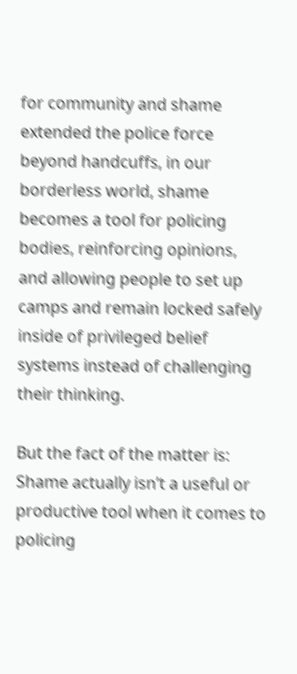for community and shame extended the police force beyond handcuffs, in our borderless world, shame becomes a tool for policing bodies, reinforcing opinions, and allowing people to set up camps and remain locked safely inside of privileged belief systems instead of challenging their thinking.

But the fact of the matter is: Shame actually isn’t a useful or productive tool when it comes to policing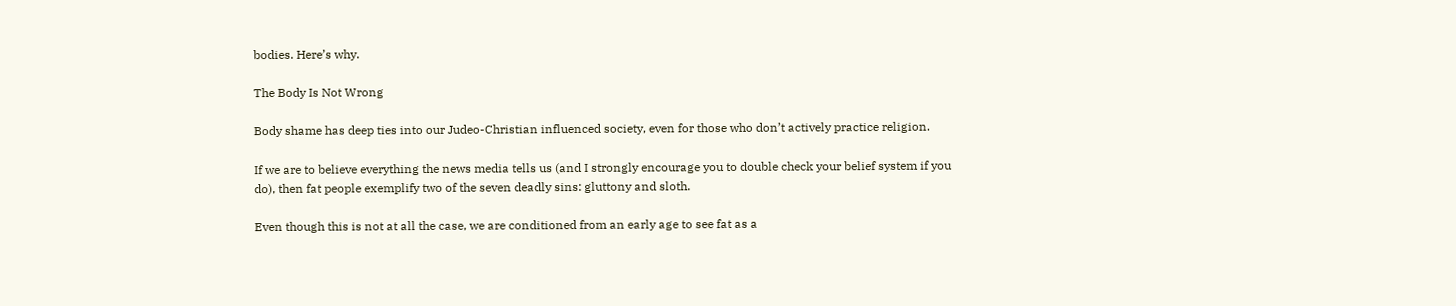bodies. Here’s why.

The Body Is Not Wrong

Body shame has deep ties into our Judeo-Christian influenced society, even for those who don’t actively practice religion.

If we are to believe everything the news media tells us (and I strongly encourage you to double check your belief system if you do), then fat people exemplify two of the seven deadly sins: gluttony and sloth.

Even though this is not at all the case, we are conditioned from an early age to see fat as a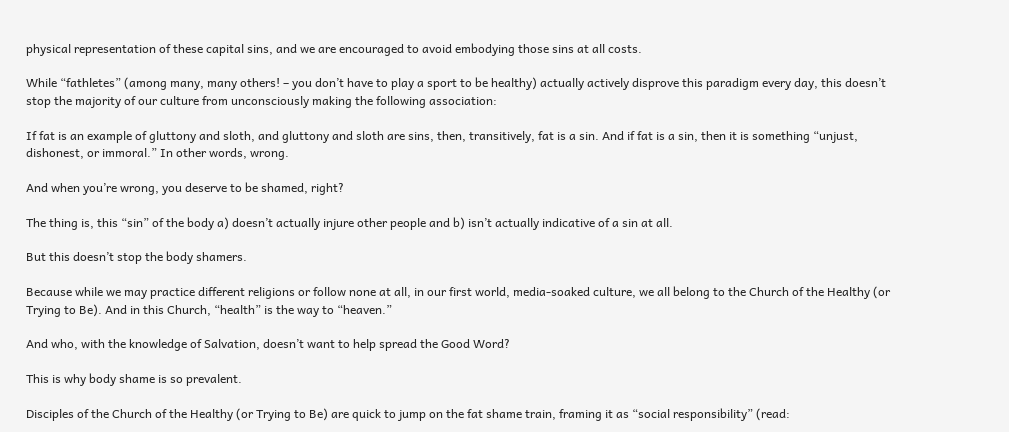physical representation of these capital sins, and we are encouraged to avoid embodying those sins at all costs.

While “fathletes” (among many, many others! – you don’t have to play a sport to be healthy) actually actively disprove this paradigm every day, this doesn’t stop the majority of our culture from unconsciously making the following association:

If fat is an example of gluttony and sloth, and gluttony and sloth are sins, then, transitively, fat is a sin. And if fat is a sin, then it is something “unjust, dishonest, or immoral.” In other words, wrong.

And when you’re wrong, you deserve to be shamed, right?

The thing is, this “sin” of the body a) doesn’t actually injure other people and b) isn’t actually indicative of a sin at all.

But this doesn’t stop the body shamers.

Because while we may practice different religions or follow none at all, in our first world, media-soaked culture, we all belong to the Church of the Healthy (or Trying to Be). And in this Church, “health” is the way to “heaven.”

And who, with the knowledge of Salvation, doesn’t want to help spread the Good Word?

This is why body shame is so prevalent.

Disciples of the Church of the Healthy (or Trying to Be) are quick to jump on the fat shame train, framing it as “social responsibility” (read: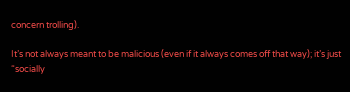concern trolling).

It’s not always meant to be malicious (even if it always comes off that way); it’s just “socially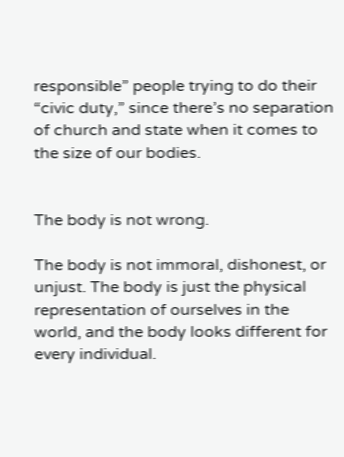responsible” people trying to do their “civic duty,” since there’s no separation of church and state when it comes to the size of our bodies.


The body is not wrong.

The body is not immoral, dishonest, or unjust. The body is just the physical representation of ourselves in the world, and the body looks different for every individual.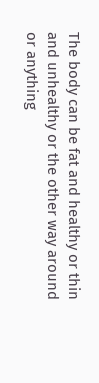The body can be fat and healthy or thin and unhealthy or the other way around or anything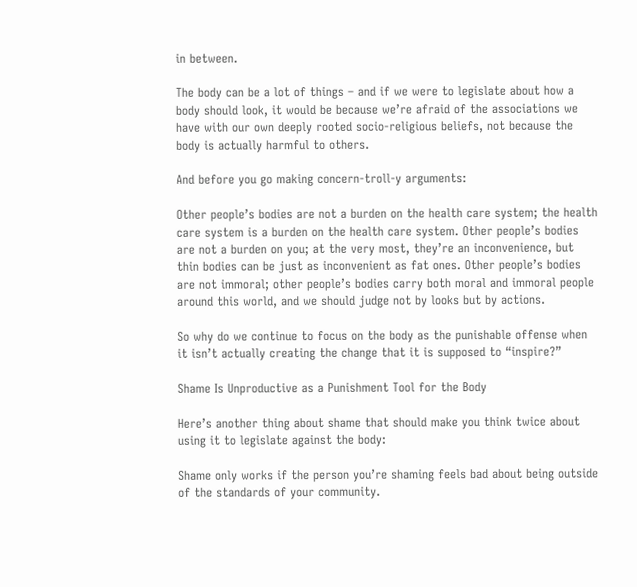in between.

The body can be a lot of things – and if we were to legislate about how a body should look, it would be because we’re afraid of the associations we have with our own deeply rooted socio-religious beliefs, not because the body is actually harmful to others.

And before you go making concern-troll-y arguments:

Other people’s bodies are not a burden on the health care system; the health care system is a burden on the health care system. Other people’s bodies are not a burden on you; at the very most, they’re an inconvenience, but thin bodies can be just as inconvenient as fat ones. Other people’s bodies are not immoral; other people’s bodies carry both moral and immoral people around this world, and we should judge not by looks but by actions.

So why do we continue to focus on the body as the punishable offense when it isn’t actually creating the change that it is supposed to “inspire?”

Shame Is Unproductive as a Punishment Tool for the Body

Here’s another thing about shame that should make you think twice about using it to legislate against the body:

Shame only works if the person you’re shaming feels bad about being outside of the standards of your community.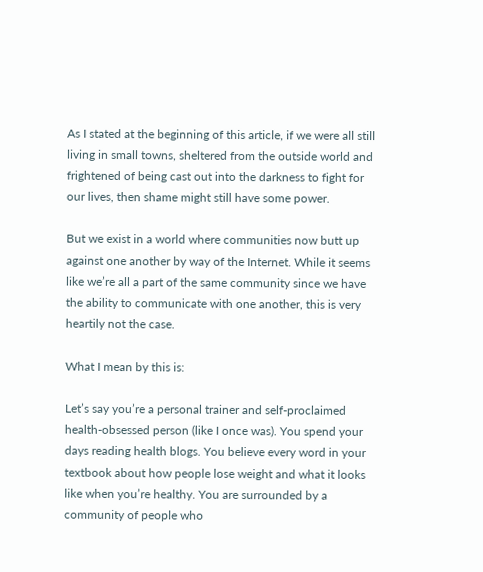As I stated at the beginning of this article, if we were all still living in small towns, sheltered from the outside world and frightened of being cast out into the darkness to fight for our lives, then shame might still have some power.

But we exist in a world where communities now butt up against one another by way of the Internet. While it seems like we’re all a part of the same community since we have the ability to communicate with one another, this is very heartily not the case.

What I mean by this is:

Let’s say you’re a personal trainer and self-proclaimed health-obsessed person (like I once was). You spend your days reading health blogs. You believe every word in your textbook about how people lose weight and what it looks like when you’re healthy. You are surrounded by a community of people who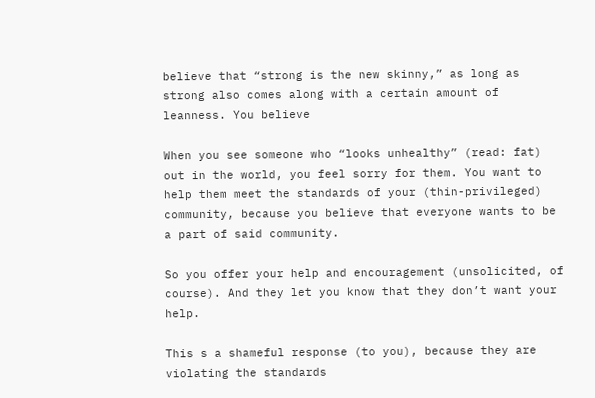believe that “strong is the new skinny,” as long as strong also comes along with a certain amount of leanness. You believe

When you see someone who “looks unhealthy” (read: fat) out in the world, you feel sorry for them. You want to help them meet the standards of your (thin-privileged) community, because you believe that everyone wants to be a part of said community.

So you offer your help and encouragement (unsolicited, of course). And they let you know that they don’t want your help.

This s a shameful response (to you), because they are violating the standards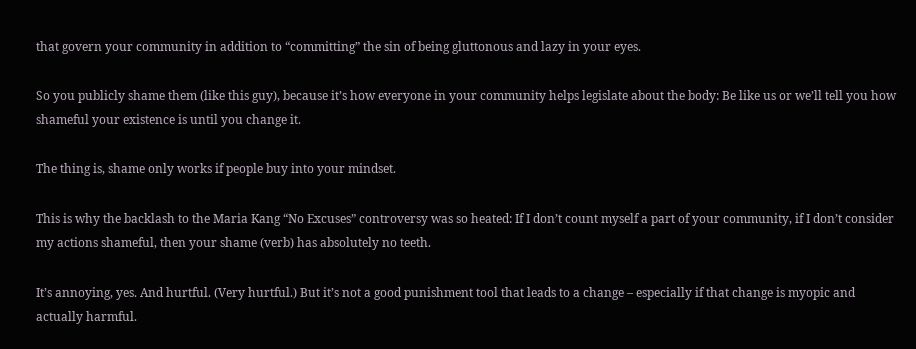that govern your community in addition to “committing” the sin of being gluttonous and lazy in your eyes.

So you publicly shame them (like this guy), because it’s how everyone in your community helps legislate about the body: Be like us or we’ll tell you how shameful your existence is until you change it.

The thing is, shame only works if people buy into your mindset.

This is why the backlash to the Maria Kang “No Excuses” controversy was so heated: If I don’t count myself a part of your community, if I don’t consider my actions shameful, then your shame (verb) has absolutely no teeth.

It’s annoying, yes. And hurtful. (Very hurtful.) But it’s not a good punishment tool that leads to a change – especially if that change is myopic and actually harmful.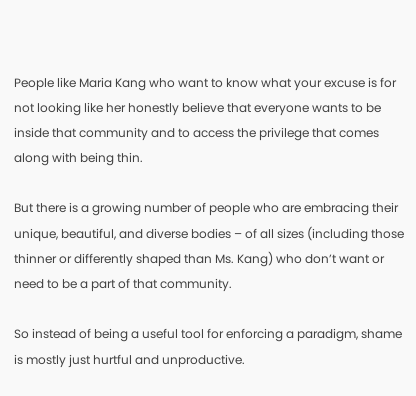People like Maria Kang who want to know what your excuse is for not looking like her honestly believe that everyone wants to be inside that community and to access the privilege that comes along with being thin.

But there is a growing number of people who are embracing their unique, beautiful, and diverse bodies – of all sizes (including those thinner or differently shaped than Ms. Kang) who don’t want or need to be a part of that community.

So instead of being a useful tool for enforcing a paradigm, shame is mostly just hurtful and unproductive.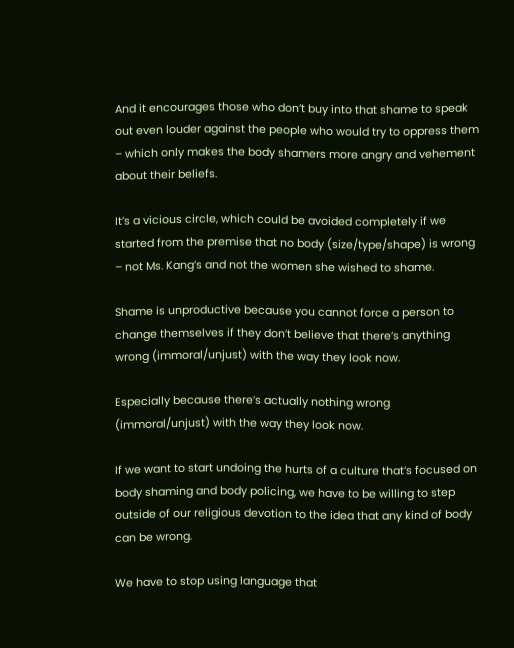And it encourages those who don’t buy into that shame to speak out even louder against the people who would try to oppress them – which only makes the body shamers more angry and vehement about their beliefs.

It’s a vicious circle, which could be avoided completely if we started from the premise that no body (size/type/shape) is wrong – not Ms. Kang’s and not the women she wished to shame.

Shame is unproductive because you cannot force a person to change themselves if they don’t believe that there’s anything wrong (immoral/unjust) with the way they look now.

Especially because there’s actually nothing wrong (immoral/unjust) with the way they look now.

If we want to start undoing the hurts of a culture that’s focused on body shaming and body policing, we have to be willing to step outside of our religious devotion to the idea that any kind of body can be wrong.

We have to stop using language that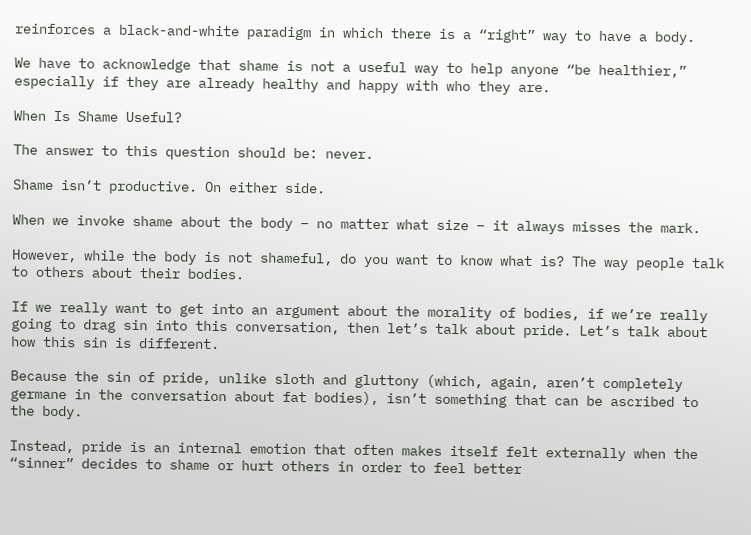reinforces a black-and-white paradigm in which there is a “right” way to have a body.

We have to acknowledge that shame is not a useful way to help anyone “be healthier,” especially if they are already healthy and happy with who they are.

When Is Shame Useful?

The answer to this question should be: never.

Shame isn’t productive. On either side.

When we invoke shame about the body – no matter what size – it always misses the mark.

However, while the body is not shameful, do you want to know what is? The way people talk to others about their bodies.

If we really want to get into an argument about the morality of bodies, if we’re really going to drag sin into this conversation, then let’s talk about pride. Let’s talk about how this sin is different.

Because the sin of pride, unlike sloth and gluttony (which, again, aren’t completely germane in the conversation about fat bodies), isn’t something that can be ascribed to the body.

Instead, pride is an internal emotion that often makes itself felt externally when the “sinner” decides to shame or hurt others in order to feel better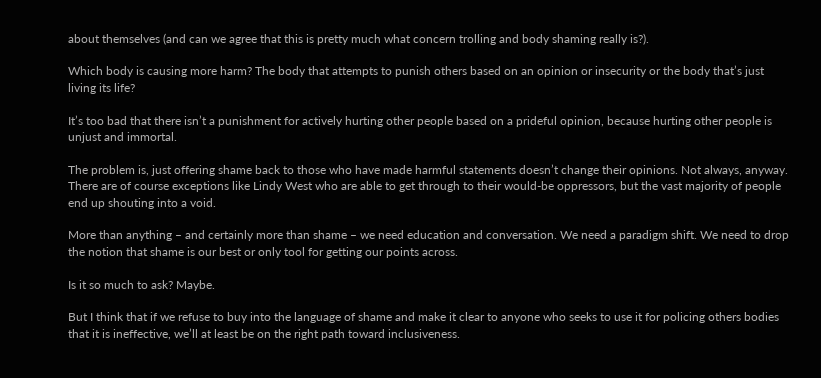about themselves (and can we agree that this is pretty much what concern trolling and body shaming really is?).

Which body is causing more harm? The body that attempts to punish others based on an opinion or insecurity or the body that’s just living its life?

It’s too bad that there isn’t a punishment for actively hurting other people based on a prideful opinion, because hurting other people is unjust and immortal.

The problem is, just offering shame back to those who have made harmful statements doesn’t change their opinions. Not always, anyway. There are of course exceptions like Lindy West who are able to get through to their would-be oppressors, but the vast majority of people end up shouting into a void.

More than anything – and certainly more than shame – we need education and conversation. We need a paradigm shift. We need to drop the notion that shame is our best or only tool for getting our points across.

Is it so much to ask? Maybe.

But I think that if we refuse to buy into the language of shame and make it clear to anyone who seeks to use it for policing others bodies that it is ineffective, we’ll at least be on the right path toward inclusiveness.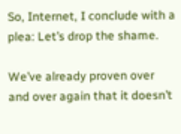So, Internet, I conclude with a plea: Let’s drop the shame.

We’ve already proven over and over again that it doesn’t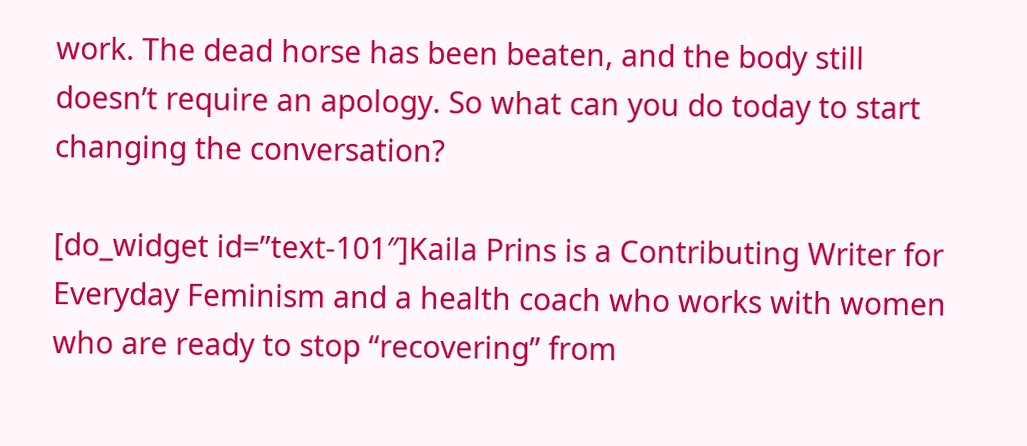work. The dead horse has been beaten, and the body still doesn’t require an apology. So what can you do today to start changing the conversation?

[do_widget id=”text-101″]Kaila Prins is a Contributing Writer for Everyday Feminism and a health coach who works with women who are ready to stop “recovering” from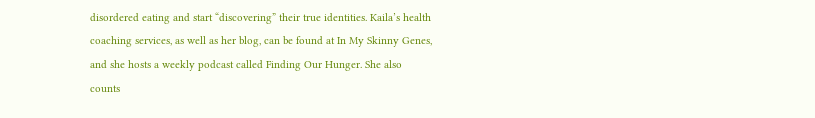disordered eating and start “discovering” their true identities. Kaila’s health coaching services, as well as her blog, can be found at In My Skinny Genes, and she hosts a weekly podcast called Finding Our Hunger. She also counts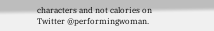characters and not calories on Twitter @performingwoman.